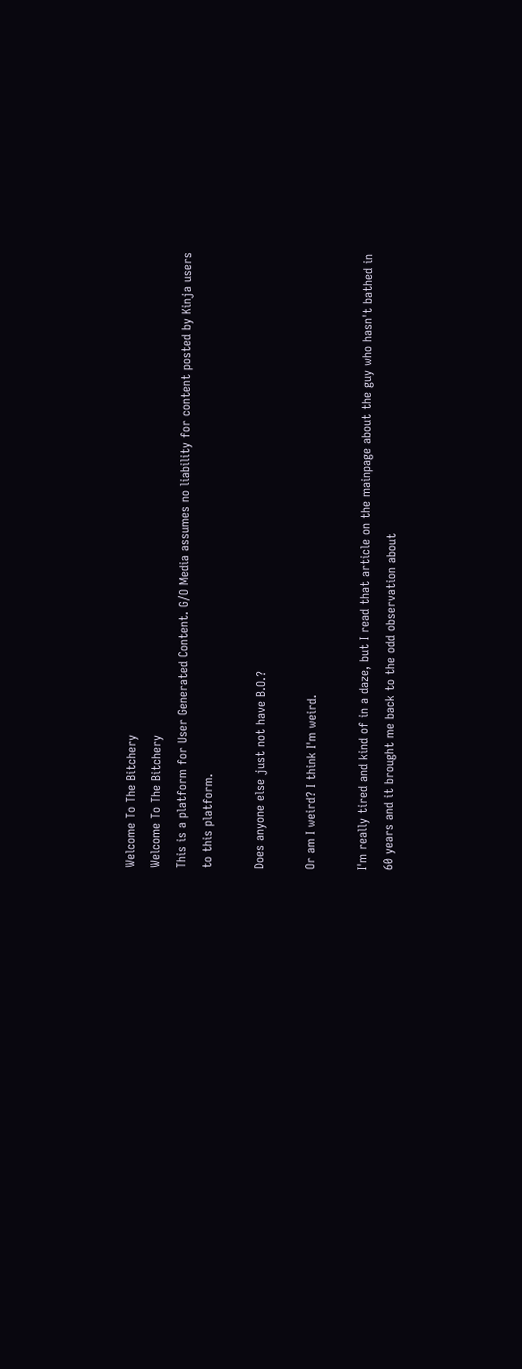Welcome To The Bitchery
Welcome To The Bitchery
This is a platform for User Generated Content. G/O Media assumes no liability for content posted by Kinja users to this platform.

Does anyone else just not have B.O.?

Or am I weird? I think I'm weird.

I'm really tired and kind of in a daze, but I read that article on the mainpage about the guy who hasn't bathed in 60 years and it brought me back to the odd observation about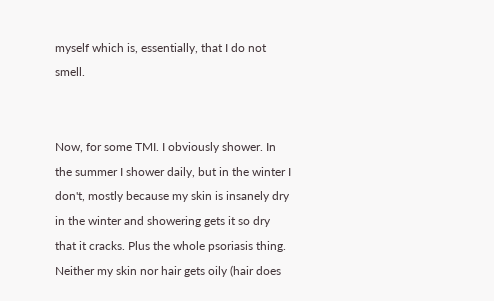myself which is, essentially, that I do not smell.


Now, for some TMI. I obviously shower. In the summer I shower daily, but in the winter I don't, mostly because my skin is insanely dry in the winter and showering gets it so dry that it cracks. Plus the whole psoriasis thing. Neither my skin nor hair gets oily (hair does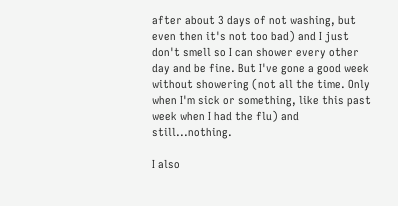after about 3 days of not washing, but even then it's not too bad) and I just don't smell so I can shower every other day and be fine. But I've gone a good week without showering (not all the time. Only when I'm sick or something, like this past week when I had the flu) and still...nothing.

I also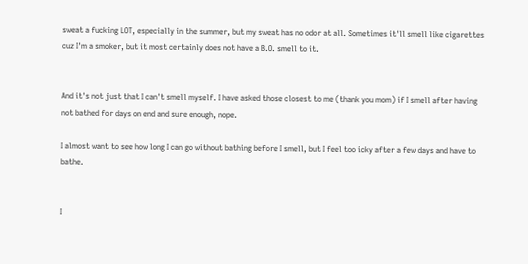sweat a fucking LOT, especially in the summer, but my sweat has no odor at all. Sometimes it'll smell like cigarettes cuz I'm a smoker, but it most certainly does not have a B.O. smell to it.


And it's not just that I can't smell myself. I have asked those closest to me (thank you mom) if I smell after having not bathed for days on end and sure enough, nope.

I almost want to see how long I can go without bathing before I smell, but I feel too icky after a few days and have to bathe.


I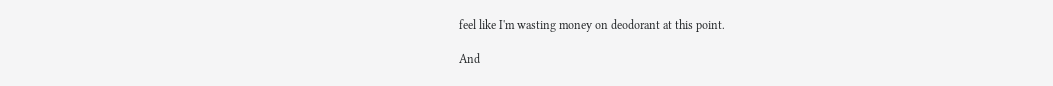feel like I'm wasting money on deodorant at this point.

And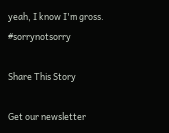yeah, I know I'm gross. #sorrynotsorry

Share This Story

Get our newsletter